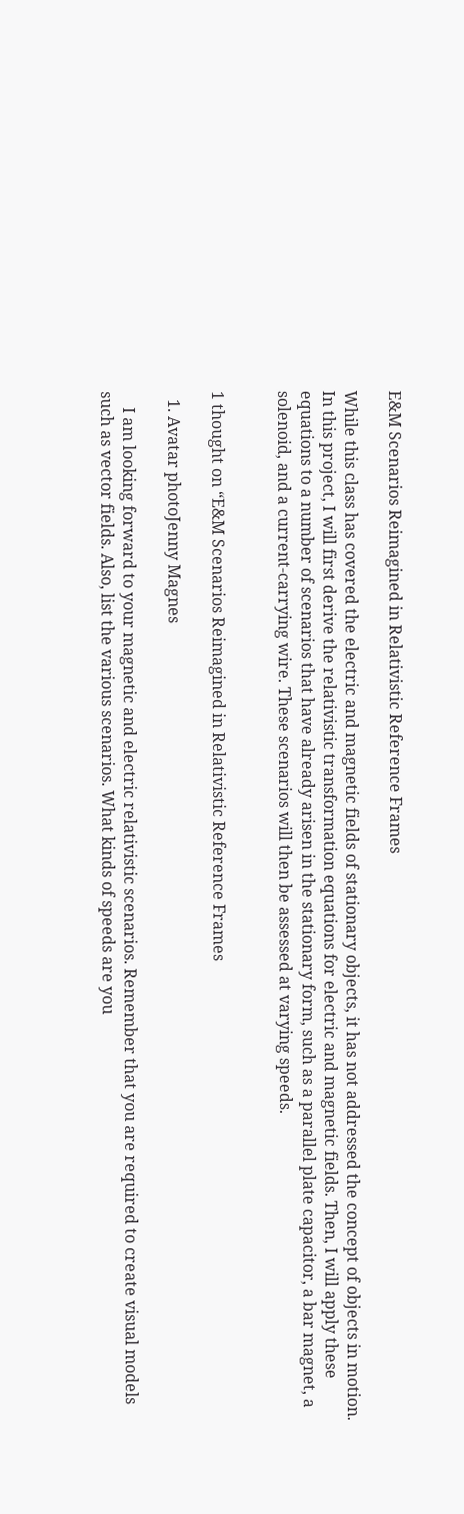E&M Scenarios Reimagined in Relativistic Reference Frames

While this class has covered the electric and magnetic fields of stationary objects, it has not addressed the concept of objects in motion. In this project, I will first derive the relativistic transformation equations for electric and magnetic fields. Then, I will apply these equations to a number of scenarios that have already arisen in the stationary form, such as a parallel plate capacitor, a bar magnet, a solenoid, and a current-carrying wire. These scenarios will then be assessed at varying speeds.


1 thought on “E&M Scenarios Reimagined in Relativistic Reference Frames

  1. Avatar photoJenny Magnes

    I am looking forward to your magnetic and electric relativistic scenarios. Remember that you are required to create visual models such as vector fields. Also, list the various scenarios. What kinds of speeds are you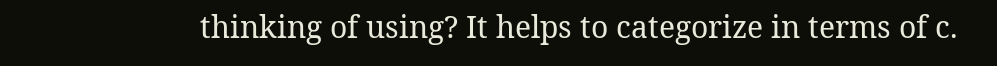thinking of using? It helps to categorize in terms of c.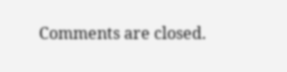Comments are closed.